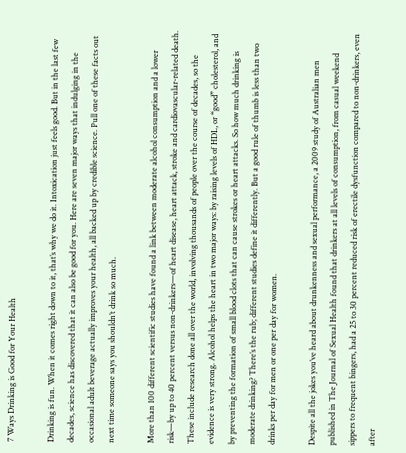7 Ways Drinking is Good for Your Health

Drinking is fun. When it comes right down to it, that’s why we do it. Intoxication just feels good. But in the last few decades, science has discovered that it can also be good for you. Here are seven major ways that indulging in the occasional adult beverage actually improves your health, all backed up by credible science. Pull one of these facts out next time someone says you shouldn’t drink so much.

More than 100 different scientific studies have found a link between moderate alcohol consumption and a lower risk—by up to 40 percent versus non-drinkers—of heart disease, heart attack, stroke and cardiovascular-related death. These include research done all over the world, involving thousands of people over the course of decades, so the evidence is very strong. Alcohol helps the heart in two major ways: by raising levels of HDL, or “good” cholesterol, and by preventing the formation of small blood clots that can cause strokes or heart attacks. So how much drinking is moderate drinking? There’s the rub; different studies define it differently. But a good rule of thumb is less than two drinks per day for men or one per day for women.

Despite all the jokes you’ve heard about drunkenness and sexual performance, a 2009 study of Australian men published in The Journal of Sexual Health found that drinkers at all levels of consumption, from casual weekend sippers to frequent bingers, had a 25 to 30 percent reduced risk of erectile dysfunction compared to non-drinkers, even after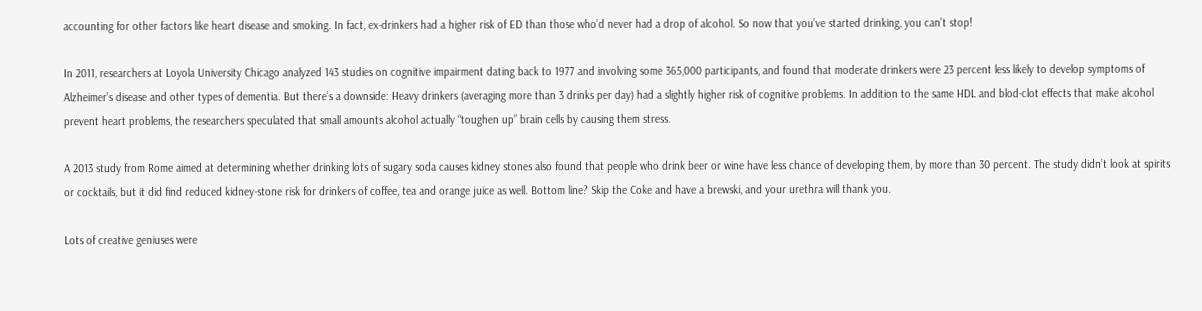accounting for other factors like heart disease and smoking. In fact, ex-drinkers had a higher risk of ED than those who’d never had a drop of alcohol. So now that you’ve started drinking, you can’t stop!

In 2011, researchers at Loyola University Chicago analyzed 143 studies on cognitive impairment dating back to 1977 and involving some 365,000 participants, and found that moderate drinkers were 23 percent less likely to develop symptoms of Alzheimer’s disease and other types of dementia. But there’s a downside: Heavy drinkers (averaging more than 3 drinks per day) had a slightly higher risk of cognitive problems. In addition to the same HDL and blod-clot effects that make alcohol prevent heart problems, the researchers speculated that small amounts alcohol actually “toughen up” brain cells by causing them stress.

A 2013 study from Rome aimed at determining whether drinking lots of sugary soda causes kidney stones also found that people who drink beer or wine have less chance of developing them, by more than 30 percent. The study didn’t look at spirits or cocktails, but it did find reduced kidney-stone risk for drinkers of coffee, tea and orange juice as well. Bottom line? Skip the Coke and have a brewski, and your urethra will thank you.

Lots of creative geniuses were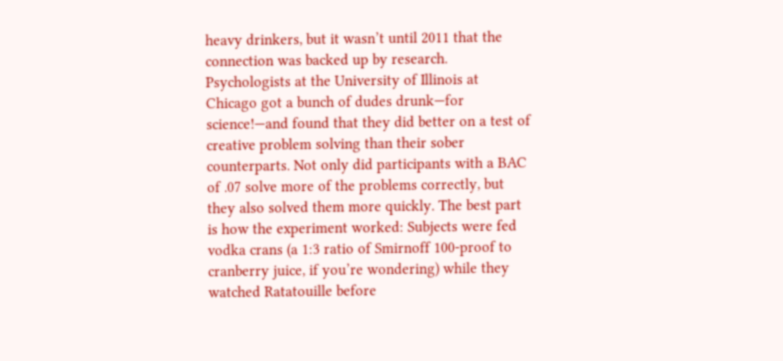heavy drinkers, but it wasn’t until 2011 that the connection was backed up by research. Psychologists at the University of Illinois at Chicago got a bunch of dudes drunk—for science!—and found that they did better on a test of creative problem solving than their sober counterparts. Not only did participants with a BAC of .07 solve more of the problems correctly, but they also solved them more quickly. The best part is how the experiment worked: Subjects were fed vodka crans (a 1:3 ratio of Smirnoff 100-proof to cranberry juice, if you’re wondering) while they watched Ratatouille before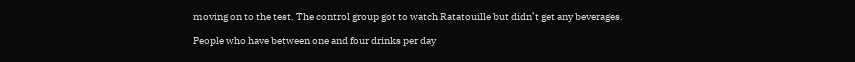moving on to the test. The control group got to watch Ratatouille but didn’t get any beverages.

People who have between one and four drinks per day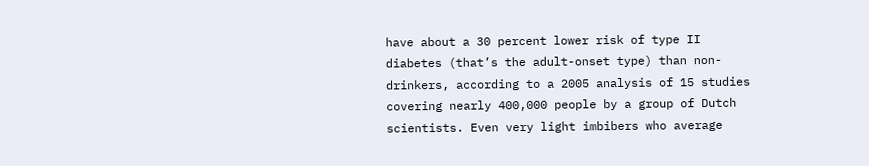have about a 30 percent lower risk of type II diabetes (that’s the adult-onset type) than non-drinkers, according to a 2005 analysis of 15 studies covering nearly 400,000 people by a group of Dutch scientists. Even very light imbibers who average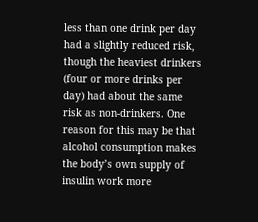less than one drink per day had a slightly reduced risk, though the heaviest drinkers (four or more drinks per day) had about the same risk as non-drinkers. One reason for this may be that alcohol consumption makes the body’s own supply of insulin work more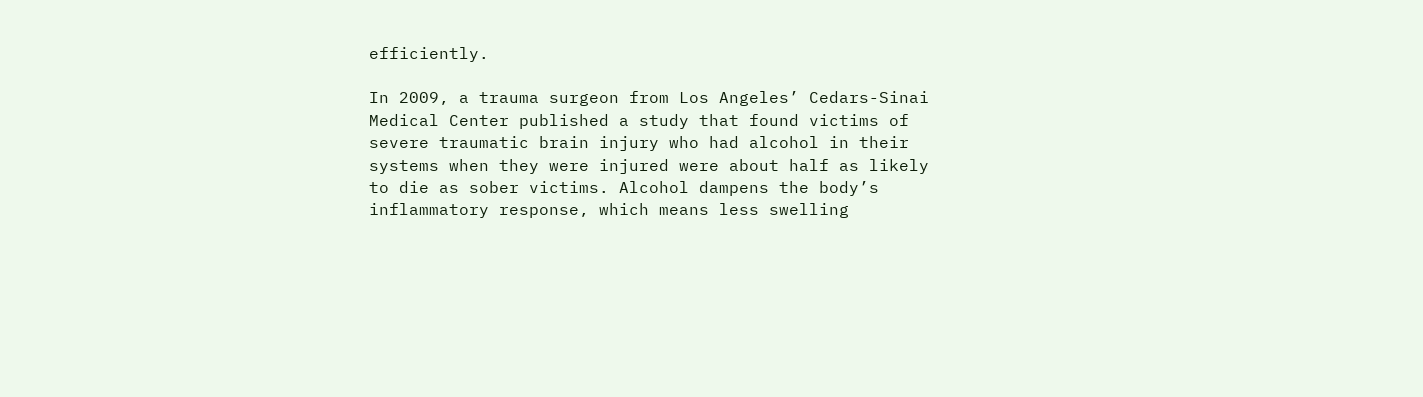efficiently.

In 2009, a trauma surgeon from Los Angeles’ Cedars-Sinai Medical Center published a study that found victims of severe traumatic brain injury who had alcohol in their systems when they were injured were about half as likely to die as sober victims. Alcohol dampens the body’s inflammatory response, which means less swelling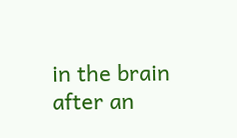in the brain after an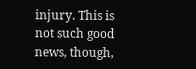injury. This is not such good news, though,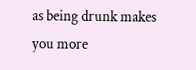as being drunk makes you more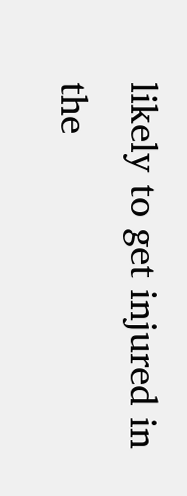likely to get injured in the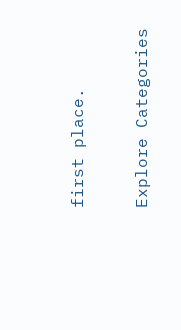first place.

Explore Categories